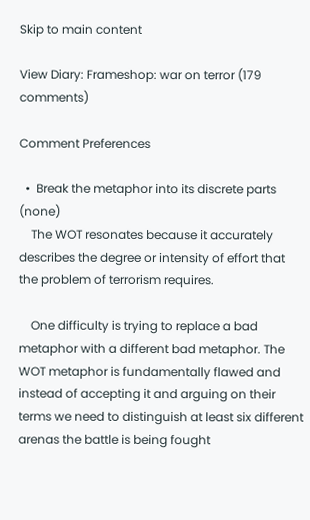Skip to main content

View Diary: Frameshop: war on terror (179 comments)

Comment Preferences

  •  Break the metaphor into its discrete parts (none)
    The WOT resonates because it accurately describes the degree or intensity of effort that the problem of terrorism requires.

    One difficulty is trying to replace a bad metaphor with a different bad metaphor. The WOT metaphor is fundamentally flawed and instead of accepting it and arguing on their terms we need to distinguish at least six different arenas the battle is being fought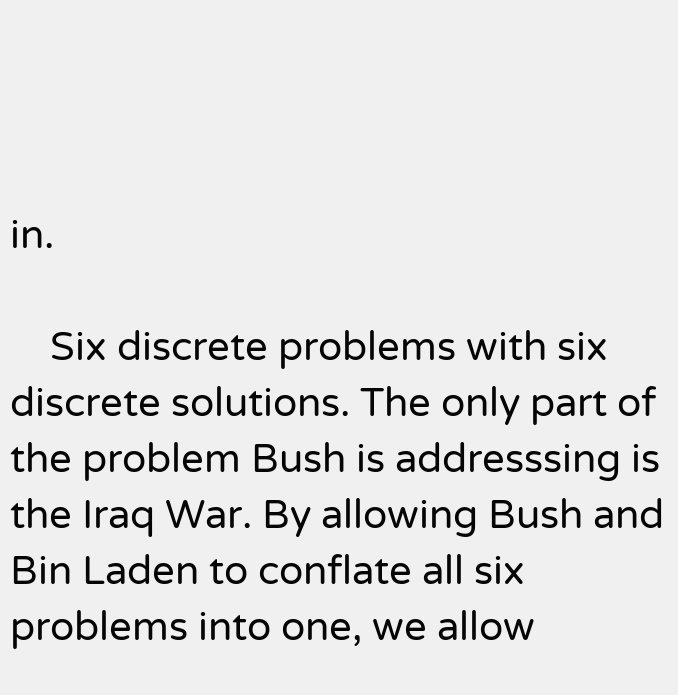in.

    Six discrete problems with six discrete solutions. The only part of the problem Bush is addresssing is the Iraq War. By allowing Bush and Bin Laden to conflate all six problems into one, we allow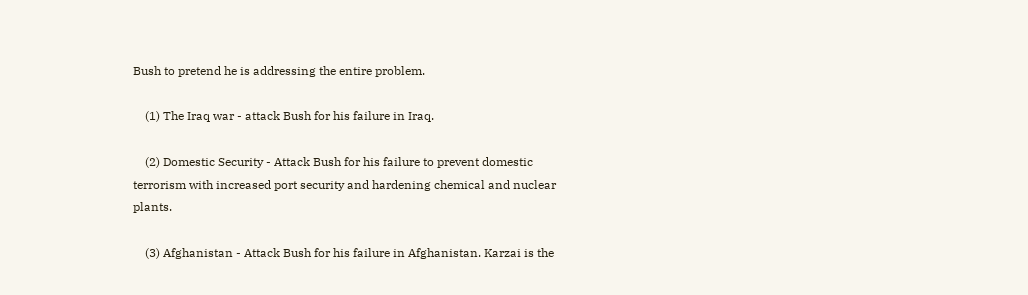Bush to pretend he is addressing the entire problem.

    (1) The Iraq war - attack Bush for his failure in Iraq.

    (2) Domestic Security - Attack Bush for his failure to prevent domestic terrorism with increased port security and hardening chemical and nuclear plants.

    (3) Afghanistan - Attack Bush for his failure in Afghanistan. Karzai is the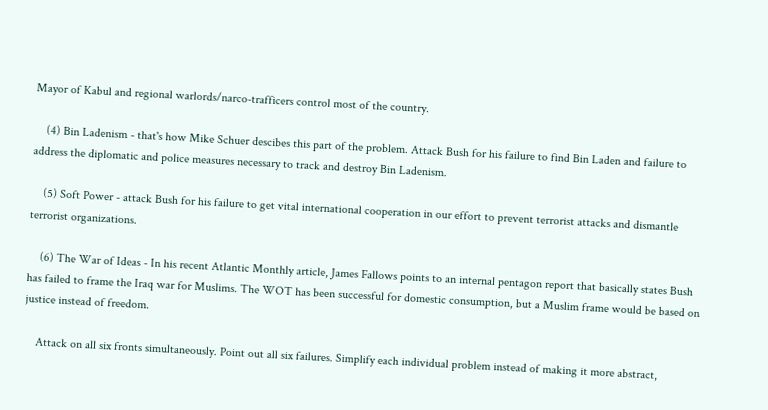Mayor of Kabul and regional warlords/narco-trafficers control most of the country.

    (4) Bin Ladenism - that's how Mike Schuer descibes this part of the problem. Attack Bush for his failure to find Bin Laden and failure to address the diplomatic and police measures necessary to track and destroy Bin Ladenism.

    (5) Soft Power - attack Bush for his failure to get vital international cooperation in our effort to prevent terrorist attacks and dismantle terrorist organizations.

    (6) The War of Ideas - In his recent Atlantic Monthly article, James Fallows points to an internal pentagon report that basically states Bush has failed to frame the Iraq war for Muslims. The WOT has been successful for domestic consumption, but a Muslim frame would be based on justice instead of freedom.

    Attack on all six fronts simultaneously. Point out all six failures. Simplify each individual problem instead of making it more abstract,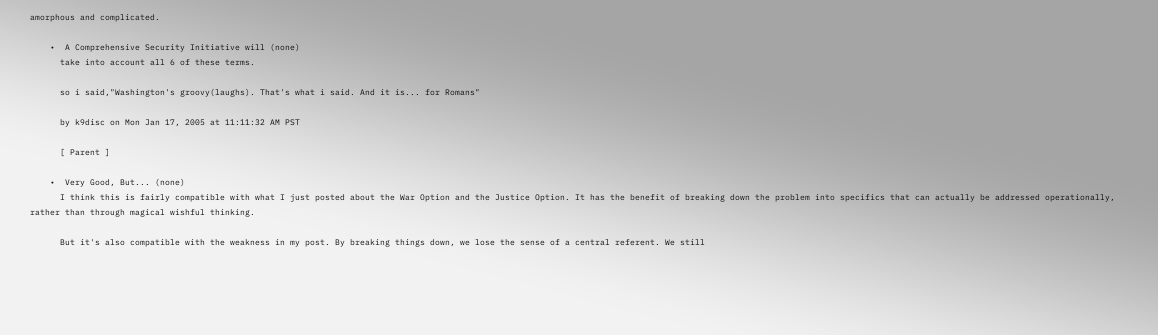amorphous and complicated.

    •  A Comprehensive Security Initiative will (none)
      take into account all 6 of these terms.

      so i said,"Washington's groovy(laughs). That's what i said. And it is... for Romans"

      by k9disc on Mon Jan 17, 2005 at 11:11:32 AM PST

      [ Parent ]

    •  Very Good, But... (none)
      I think this is fairly compatible with what I just posted about the War Option and the Justice Option. It has the benefit of breaking down the problem into specifics that can actually be addressed operationally, rather than through magical wishful thinking.

      But it's also compatible with the weakness in my post. By breaking things down, we lose the sense of a central referent. We still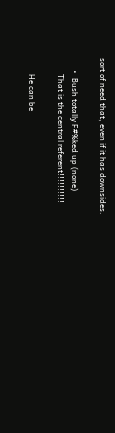sort of need that, even if it has downsides.

      •  Bush totally F#%ked up (none)
        That is the central referent!!!!!!!!!!

        He can be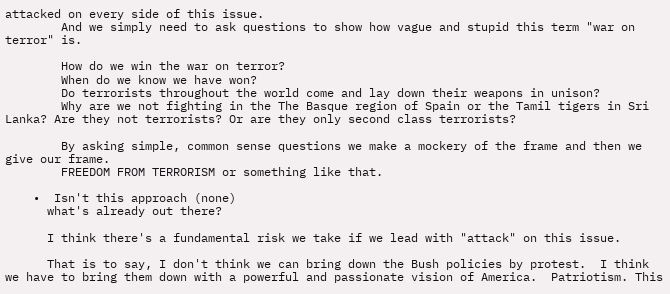attacked on every side of this issue.
        And we simply need to ask questions to show how vague and stupid this term "war on terror" is.

        How do we win the war on terror?
        When do we know we have won?
        Do terrorists throughout the world come and lay down their weapons in unison?
        Why are we not fighting in the The Basque region of Spain or the Tamil tigers in Sri Lanka? Are they not terrorists? Or are they only second class terrorists?

        By asking simple, common sense questions we make a mockery of the frame and then we give our frame.
        FREEDOM FROM TERRORISM or something like that.

    •  Isn't this approach (none)
      what's already out there?

      I think there's a fundamental risk we take if we lead with "attack" on this issue.

      That is to say, I don't think we can bring down the Bush policies by protest.  I think we have to bring them down with a powerful and passionate vision of America.  Patriotism. This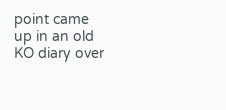point came up in an old KO diary over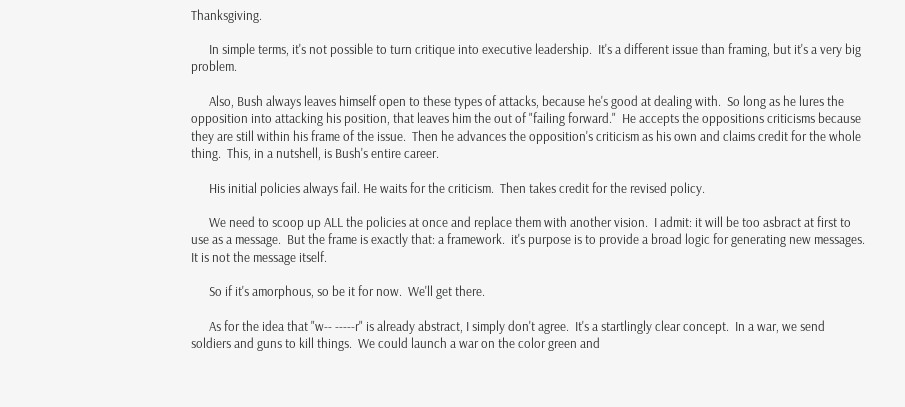Thanksgiving.

      In simple terms, it's not possible to turn critique into executive leadership.  It's a different issue than framing, but it's a very big problem.

      Also, Bush always leaves himself open to these types of attacks, because he's good at dealing with.  So long as he lures the opposition into attacking his position, that leaves him the out of "failing forward."  He accepts the oppositions criticisms because they are still within his frame of the issue.  Then he advances the opposition's criticism as his own and claims credit for the whole thing.  This, in a nutshell, is Bush's entire career.

      His initial policies always fail. He waits for the criticism.  Then takes credit for the revised policy.

      We need to scoop up ALL the policies at once and replace them with another vision.  I admit: it will be too asbract at first to use as a message.  But the frame is exactly that: a framework.  it's purpose is to provide a broad logic for generating new messages.  It is not the message itself.

      So if it's amorphous, so be it for now.  We'll get there.

      As for the idea that "w-- -----r" is already abstract, I simply don't agree.  It's a startlingly clear concept.  In a war, we send soldiers and guns to kill things.  We could launch a war on the color green and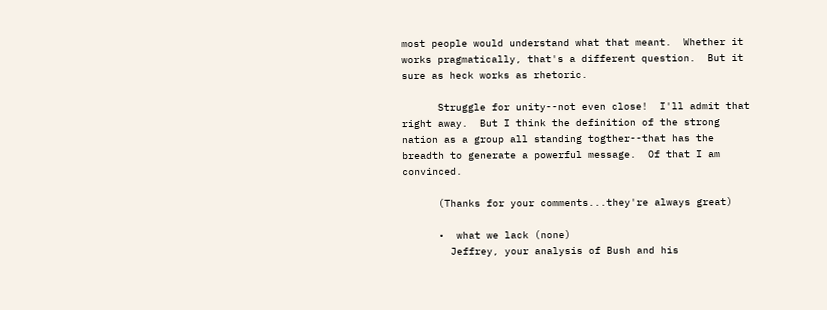most people would understand what that meant.  Whether it works pragmatically, that's a different question.  But it sure as heck works as rhetoric.

      Struggle for unity--not even close!  I'll admit that right away.  But I think the definition of the strong nation as a group all standing togther--that has the breadth to generate a powerful message.  Of that I am convinced.

      (Thanks for your comments...they're always great)

      •  what we lack (none)
        Jeffrey, your analysis of Bush and his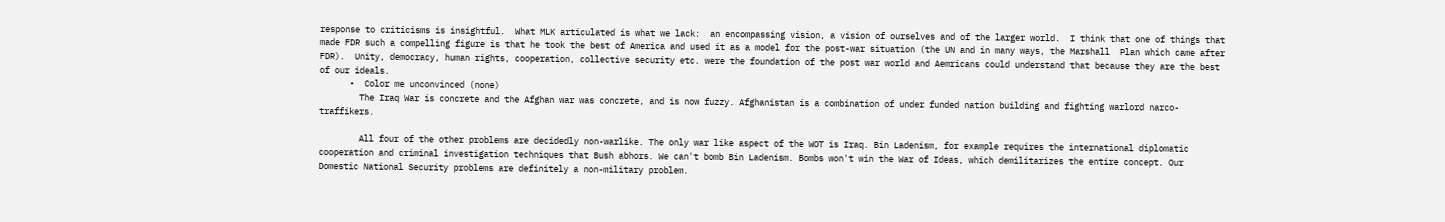response to criticisms is insightful.  What MLK articulated is what we lack:  an encompassing vision, a vision of ourselves and of the larger world.  I think that one of things that made FDR such a compelling figure is that he took the best of America and used it as a model for the post-war situation (the UN and in many ways, the Marshall  Plan which came after FDR).  Unity, democracy, human rights, cooperation, collective security etc. were the foundation of the post war world and Aemricans could understand that because they are the best of our ideals.
      •  Color me unconvinced (none)
        The Iraq War is concrete and the Afghan war was concrete, and is now fuzzy. Afghanistan is a combination of under funded nation building and fighting warlord narco-traffikers.

        All four of the other problems are decidedly non-warlike. The only war like aspect of the WOT is Iraq. Bin Ladenism, for example requires the international diplomatic cooperation and criminal investigation techniques that Bush abhors. We can't bomb Bin Ladenism. Bombs won't win the War of Ideas, which demilitarizes the entire concept. Our Domestic National Security problems are definitely a non-military problem.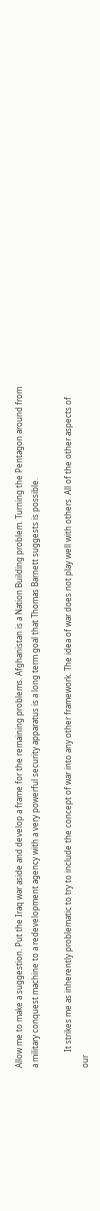Allow me to make a suggestion. Put the Iraq war aside and develop a frame for the remaining problems. Afghanistan is a Nation Building problem. Turning the Pentagon around from a military conquest machine to a redevelopment agency with a very powerful security apparatus is a long term goal that Thomas Barnett suggests is possible.

        It strikes me as inherently problematic to try to include the concept of war into any other framework. The idea of war does not play well with others. All of the other aspects of our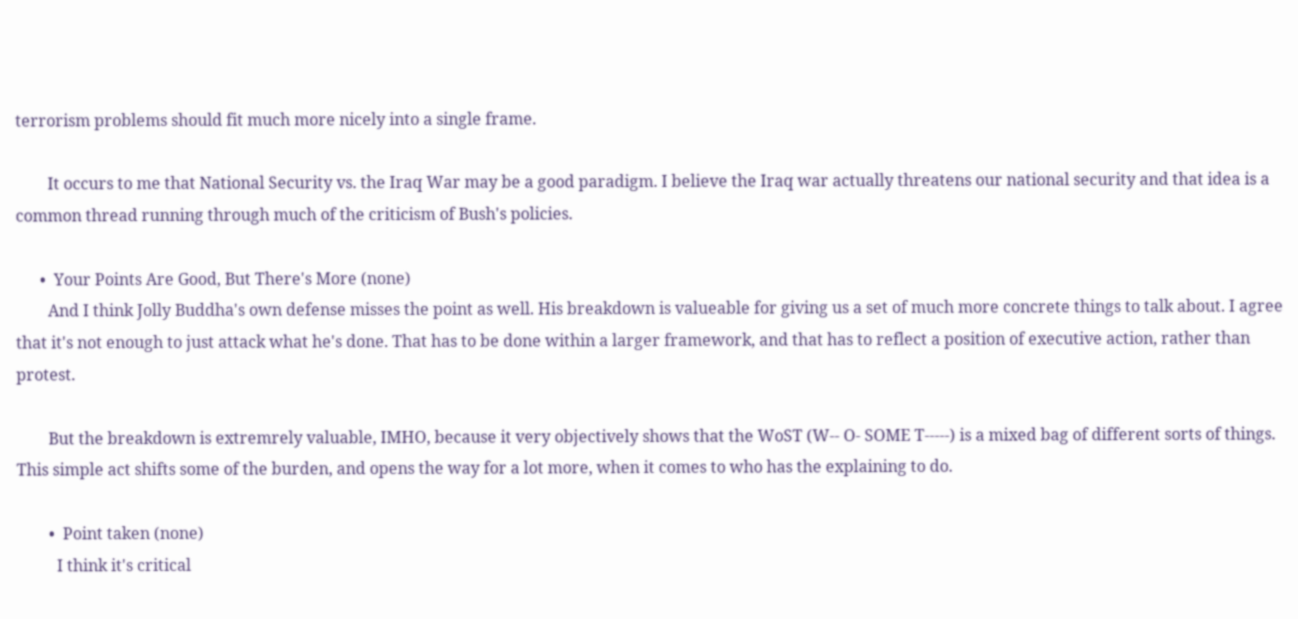terrorism problems should fit much more nicely into a single frame.

        It occurs to me that National Security vs. the Iraq War may be a good paradigm. I believe the Iraq war actually threatens our national security and that idea is a common thread running through much of the criticism of Bush's policies.

      •  Your Points Are Good, But There's More (none)
        And I think Jolly Buddha's own defense misses the point as well. His breakdown is valueable for giving us a set of much more concrete things to talk about. I agree that it's not enough to just attack what he's done. That has to be done within a larger framework, and that has to reflect a position of executive action, rather than protest.

        But the breakdown is extremrely valuable, IMHO, because it very objectively shows that the WoST (W-- O- SOME T-----) is a mixed bag of different sorts of things. This simple act shifts some of the burden, and opens the way for a lot more, when it comes to who has the explaining to do.

        •  Point taken (none)
          I think it's critical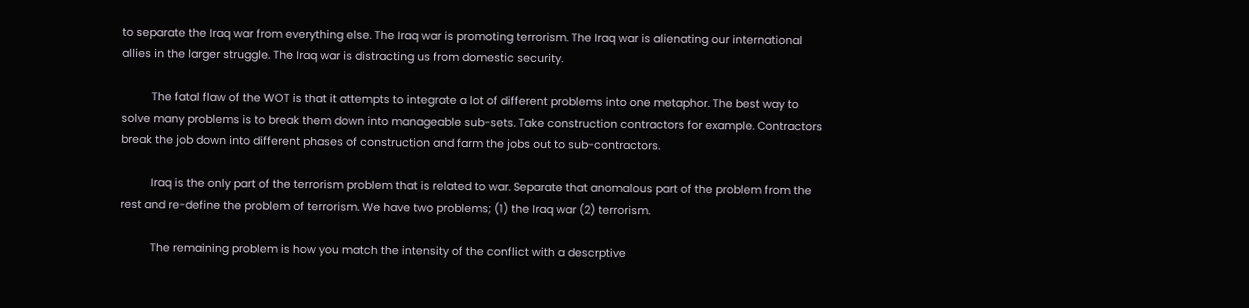to separate the Iraq war from everything else. The Iraq war is promoting terrorism. The Iraq war is alienating our international allies in the larger struggle. The Iraq war is distracting us from domestic security.

          The fatal flaw of the WOT is that it attempts to integrate a lot of different problems into one metaphor. The best way to solve many problems is to break them down into manageable sub-sets. Take construction contractors for example. Contractors break the job down into different phases of construction and farm the jobs out to sub-contractors.

          Iraq is the only part of the terrorism problem that is related to war. Separate that anomalous part of the problem from the rest and re-define the problem of terrorism. We have two problems; (1) the Iraq war (2) terrorism.

          The remaining problem is how you match the intensity of the conflict with a descrptive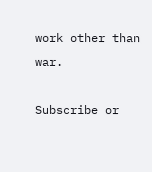work other than war.

Subscribe or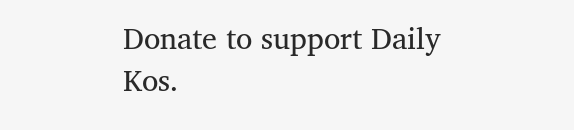Donate to support Daily Kos.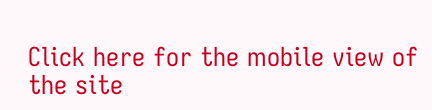Click here for the mobile view of the site